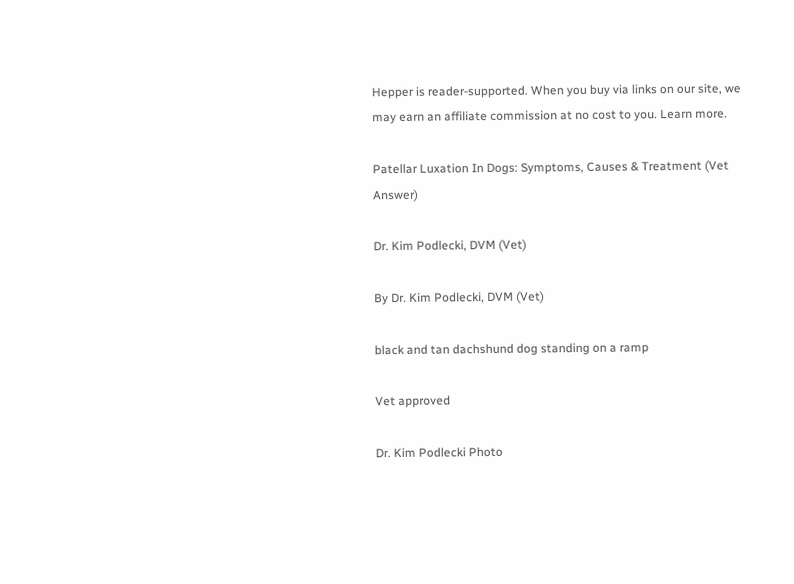Hepper is reader-supported. When you buy via links on our site, we may earn an affiliate commission at no cost to you. Learn more.

Patellar Luxation In Dogs: Symptoms, Causes & Treatment (Vet Answer)

Dr. Kim Podlecki, DVM (Vet)

By Dr. Kim Podlecki, DVM (Vet)

black and tan dachshund dog standing on a ramp

Vet approved

Dr. Kim Podlecki Photo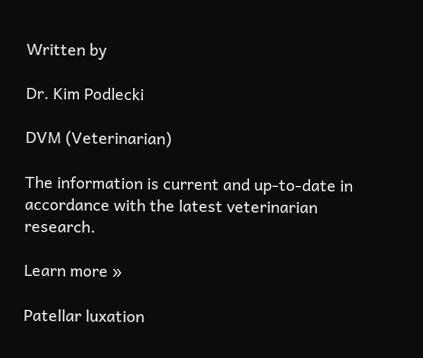Written by

Dr. Kim Podlecki

DVM (Veterinarian)

The information is current and up-to-date in accordance with the latest veterinarian research.

Learn more »

Patellar luxation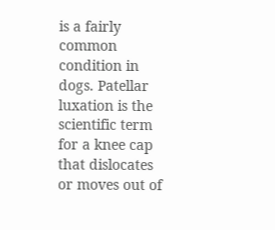is a fairly common condition in dogs. Patellar luxation is the scientific term for a knee cap that dislocates or moves out of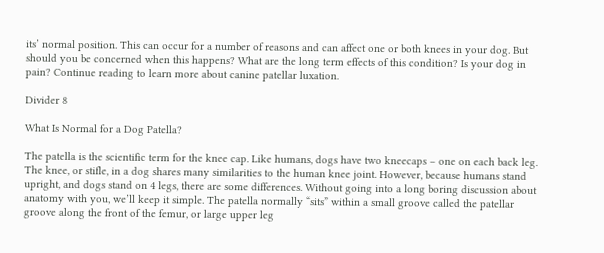its’ normal position. This can occur for a number of reasons and can affect one or both knees in your dog. But should you be concerned when this happens? What are the long term effects of this condition? Is your dog in pain? Continue reading to learn more about canine patellar luxation.

Divider 8

What Is Normal for a Dog Patella?

The patella is the scientific term for the knee cap. Like humans, dogs have two kneecaps – one on each back leg. The knee, or stifle, in a dog shares many similarities to the human knee joint. However, because humans stand upright, and dogs stand on 4 legs, there are some differences. Without going into a long boring discussion about anatomy with you, we’ll keep it simple. The patella normally “sits” within a small groove called the patellar groove along the front of the femur, or large upper leg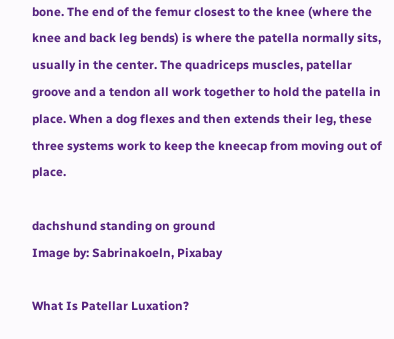bone. The end of the femur closest to the knee (where the knee and back leg bends) is where the patella normally sits, usually in the center. The quadriceps muscles, patellar groove and a tendon all work together to hold the patella in place. When a dog flexes and then extends their leg, these three systems work to keep the kneecap from moving out of place.

dachshund standing on ground
Image by: Sabrinakoeln, Pixabay

What Is Patellar Luxation?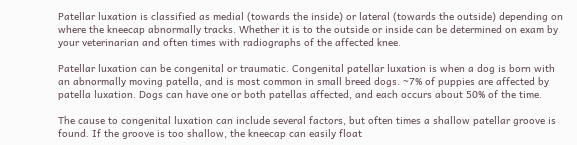Patellar luxation is classified as medial (towards the inside) or lateral (towards the outside) depending on where the kneecap abnormally tracks. Whether it is to the outside or inside can be determined on exam by your veterinarian and often times with radiographs of the affected knee.

Patellar luxation can be congenital or traumatic. Congenital patellar luxation is when a dog is born with an abnormally moving patella, and is most common in small breed dogs. ~7% of puppies are affected by patella luxation. Dogs can have one or both patellas affected, and each occurs about 50% of the time.

The cause to congenital luxation can include several factors, but often times a shallow patellar groove is found. If the groove is too shallow, the kneecap can easily float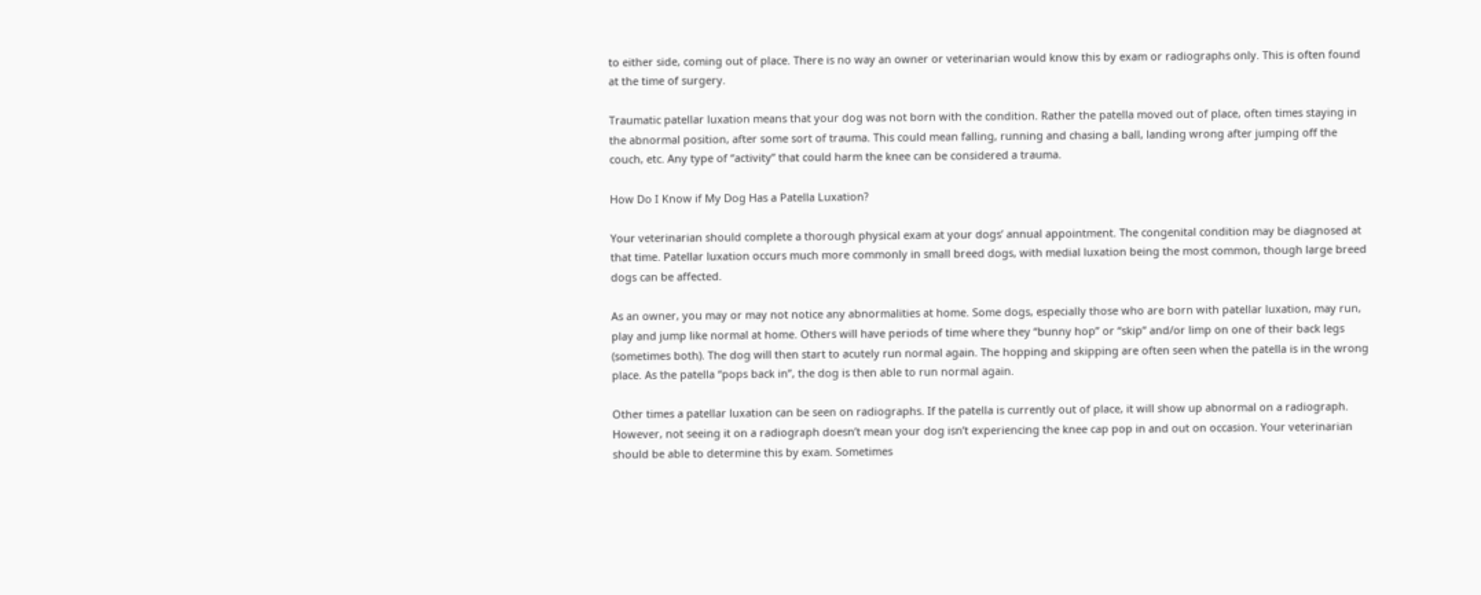to either side, coming out of place. There is no way an owner or veterinarian would know this by exam or radiographs only. This is often found at the time of surgery.

Traumatic patellar luxation means that your dog was not born with the condition. Rather the patella moved out of place, often times staying in the abnormal position, after some sort of trauma. This could mean falling, running and chasing a ball, landing wrong after jumping off the couch, etc. Any type of “activity” that could harm the knee can be considered a trauma.

How Do I Know if My Dog Has a Patella Luxation?

Your veterinarian should complete a thorough physical exam at your dogs’ annual appointment. The congenital condition may be diagnosed at that time. Patellar luxation occurs much more commonly in small breed dogs, with medial luxation being the most common, though large breed dogs can be affected.

As an owner, you may or may not notice any abnormalities at home. Some dogs, especially those who are born with patellar luxation, may run, play and jump like normal at home. Others will have periods of time where they “bunny hop” or “skip” and/or limp on one of their back legs (sometimes both). The dog will then start to acutely run normal again. The hopping and skipping are often seen when the patella is in the wrong place. As the patella “pops back in”, the dog is then able to run normal again.

Other times a patellar luxation can be seen on radiographs. If the patella is currently out of place, it will show up abnormal on a radiograph. However, not seeing it on a radiograph doesn’t mean your dog isn’t experiencing the knee cap pop in and out on occasion. Your veterinarian should be able to determine this by exam. Sometimes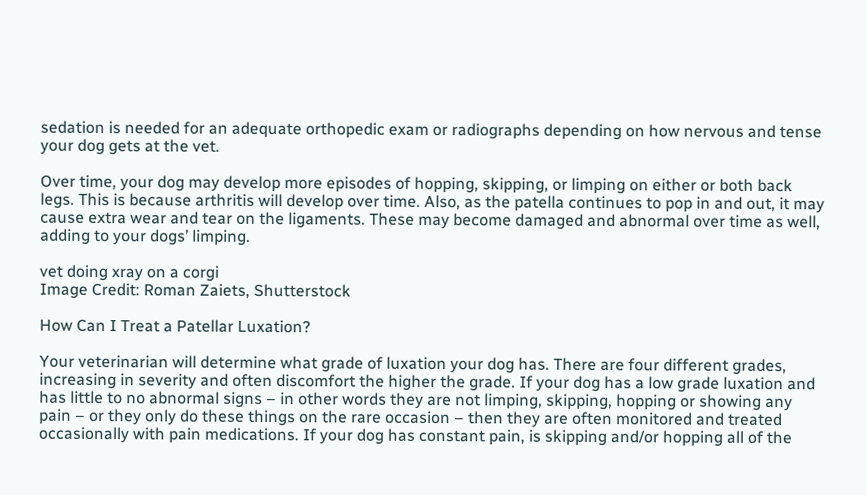sedation is needed for an adequate orthopedic exam or radiographs depending on how nervous and tense your dog gets at the vet.

Over time, your dog may develop more episodes of hopping, skipping, or limping on either or both back legs. This is because arthritis will develop over time. Also, as the patella continues to pop in and out, it may cause extra wear and tear on the ligaments. These may become damaged and abnormal over time as well, adding to your dogs’ limping.

vet doing xray on a corgi
Image Credit: Roman Zaiets, Shutterstock

How Can I Treat a Patellar Luxation?

Your veterinarian will determine what grade of luxation your dog has. There are four different grades, increasing in severity and often discomfort the higher the grade. If your dog has a low grade luxation and has little to no abnormal signs – in other words they are not limping, skipping, hopping or showing any pain – or they only do these things on the rare occasion – then they are often monitored and treated occasionally with pain medications. If your dog has constant pain, is skipping and/or hopping all of the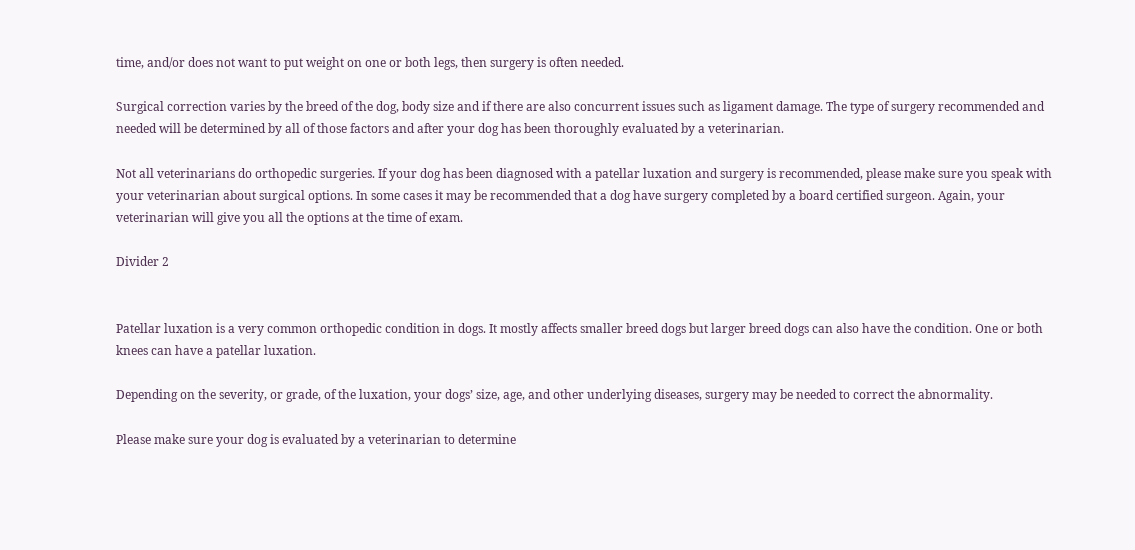time, and/or does not want to put weight on one or both legs, then surgery is often needed.

Surgical correction varies by the breed of the dog, body size and if there are also concurrent issues such as ligament damage. The type of surgery recommended and needed will be determined by all of those factors and after your dog has been thoroughly evaluated by a veterinarian.

Not all veterinarians do orthopedic surgeries. If your dog has been diagnosed with a patellar luxation and surgery is recommended, please make sure you speak with your veterinarian about surgical options. In some cases it may be recommended that a dog have surgery completed by a board certified surgeon. Again, your veterinarian will give you all the options at the time of exam.

Divider 2


Patellar luxation is a very common orthopedic condition in dogs. It mostly affects smaller breed dogs but larger breed dogs can also have the condition. One or both knees can have a patellar luxation.

Depending on the severity, or grade, of the luxation, your dogs’ size, age, and other underlying diseases, surgery may be needed to correct the abnormality.

Please make sure your dog is evaluated by a veterinarian to determine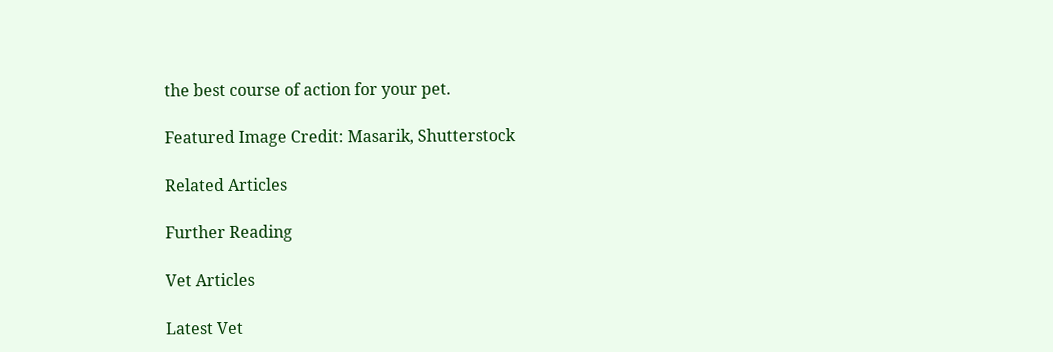the best course of action for your pet.

Featured Image Credit: Masarik, Shutterstock

Related Articles

Further Reading

Vet Articles

Latest Vet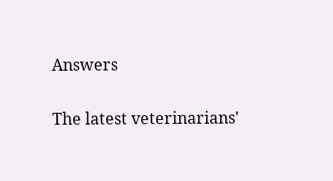Answers

The latest veterinarians'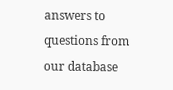answers to questions from our database